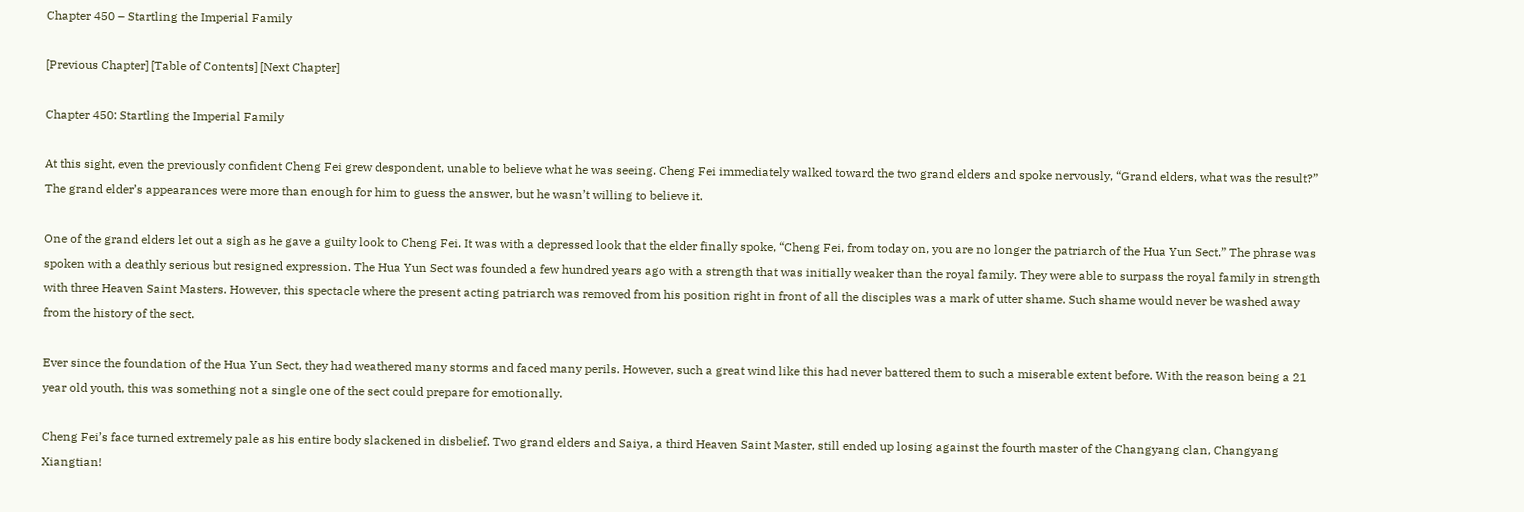Chapter 450 – Startling the Imperial Family

[Previous Chapter] [Table of Contents] [Next Chapter]

Chapter 450: Startling the Imperial Family

At this sight, even the previously confident Cheng Fei grew despondent, unable to believe what he was seeing. Cheng Fei immediately walked toward the two grand elders and spoke nervously, “Grand elders, what was the result?” The grand elder’s appearances were more than enough for him to guess the answer, but he wasn’t willing to believe it.

One of the grand elders let out a sigh as he gave a guilty look to Cheng Fei. It was with a depressed look that the elder finally spoke, “Cheng Fei, from today on, you are no longer the patriarch of the Hua Yun Sect.” The phrase was spoken with a deathly serious but resigned expression. The Hua Yun Sect was founded a few hundred years ago with a strength that was initially weaker than the royal family. They were able to surpass the royal family in strength with three Heaven Saint Masters. However, this spectacle where the present acting patriarch was removed from his position right in front of all the disciples was a mark of utter shame. Such shame would never be washed away from the history of the sect.

Ever since the foundation of the Hua Yun Sect, they had weathered many storms and faced many perils. However, such a great wind like this had never battered them to such a miserable extent before. With the reason being a 21 year old youth, this was something not a single one of the sect could prepare for emotionally.

Cheng Fei’s face turned extremely pale as his entire body slackened in disbelief. Two grand elders and Saiya, a third Heaven Saint Master, still ended up losing against the fourth master of the Changyang clan, Changyang Xiangtian!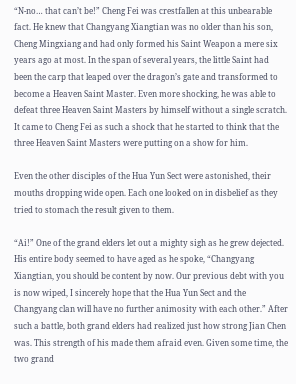“N-no… that can’t be!” Cheng Fei was crestfallen at this unbearable fact. He knew that Changyang Xiangtian was no older than his son, Cheng Mingxiang and had only formed his Saint Weapon a mere six years ago at most. In the span of several years, the little Saint had been the carp that leaped over the dragon’s gate and transformed to become a Heaven Saint Master. Even more shocking, he was able to defeat three Heaven Saint Masters by himself without a single scratch. It came to Cheng Fei as such a shock that he started to think that the three Heaven Saint Masters were putting on a show for him.

Even the other disciples of the Hua Yun Sect were astonished, their mouths dropping wide open. Each one looked on in disbelief as they tried to stomach the result given to them.

“Ai!” One of the grand elders let out a mighty sigh as he grew dejected. His entire body seemed to have aged as he spoke, “Changyang Xiangtian, you should be content by now. Our previous debt with you is now wiped, I sincerely hope that the Hua Yun Sect and the Changyang clan will have no further animosity with each other.” After such a battle, both grand elders had realized just how strong Jian Chen was. This strength of his made them afraid even. Given some time, the two grand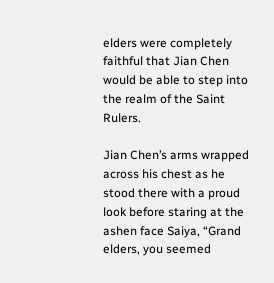elders were completely faithful that Jian Chen would be able to step into the realm of the Saint Rulers.

Jian Chen’s arms wrapped across his chest as he stood there with a proud look before staring at the ashen face Saiya, “Grand elders, you seemed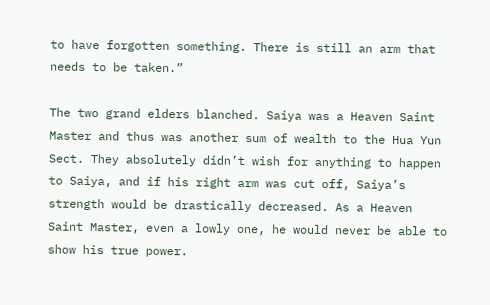to have forgotten something. There is still an arm that needs to be taken.”

The two grand elders blanched. Saiya was a Heaven Saint Master and thus was another sum of wealth to the Hua Yun Sect. They absolutely didn’t wish for anything to happen to Saiya, and if his right arm was cut off, Saiya’s strength would be drastically decreased. As a Heaven Saint Master, even a lowly one, he would never be able to show his true power.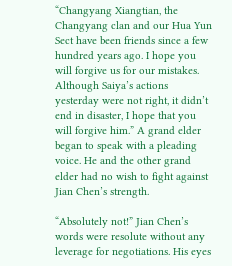“Changyang Xiangtian, the Changyang clan and our Hua Yun Sect have been friends since a few hundred years ago. I hope you will forgive us for our mistakes. Although Saiya’s actions yesterday were not right, it didn’t end in disaster, I hope that you will forgive him.” A grand elder began to speak with a pleading voice. He and the other grand elder had no wish to fight against Jian Chen’s strength.

“Absolutely not!” Jian Chen’s words were resolute without any leverage for negotiations. His eyes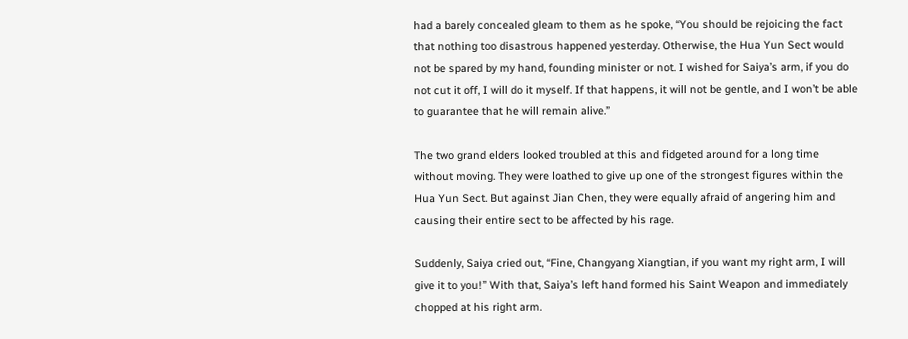had a barely concealed gleam to them as he spoke, “You should be rejoicing the fact that nothing too disastrous happened yesterday. Otherwise, the Hua Yun Sect would not be spared by my hand, founding minister or not. I wished for Saiya’s arm, if you do not cut it off, I will do it myself. If that happens, it will not be gentle, and I won’t be able to guarantee that he will remain alive.”

The two grand elders looked troubled at this and fidgeted around for a long time without moving. They were loathed to give up one of the strongest figures within the Hua Yun Sect. But against Jian Chen, they were equally afraid of angering him and causing their entire sect to be affected by his rage.

Suddenly, Saiya cried out, “Fine, Changyang Xiangtian, if you want my right arm, I will give it to you!” With that, Saiya’s left hand formed his Saint Weapon and immediately chopped at his right arm.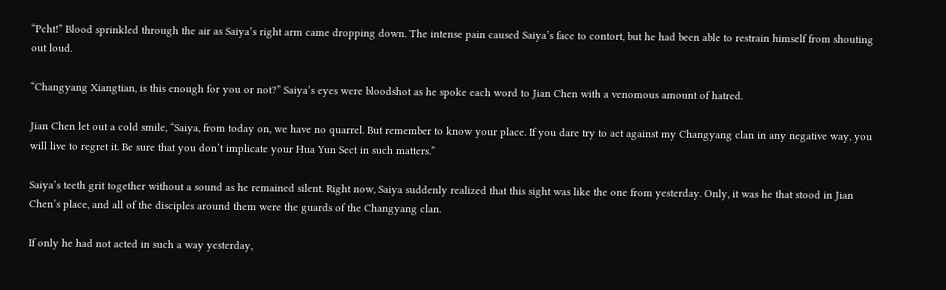“Pcht!” Blood sprinkled through the air as Saiya’s right arm came dropping down. The intense pain caused Saiya’s face to contort, but he had been able to restrain himself from shouting out loud.

“Changyang Xiangtian, is this enough for you or not?” Saiya’s eyes were bloodshot as he spoke each word to Jian Chen with a venomous amount of hatred.

Jian Chen let out a cold smile, “Saiya, from today on, we have no quarrel. But remember to know your place. If you dare try to act against my Changyang clan in any negative way, you will live to regret it. Be sure that you don’t implicate your Hua Yun Sect in such matters.”

Saiya’s teeth grit together without a sound as he remained silent. Right now, Saiya suddenly realized that this sight was like the one from yesterday. Only, it was he that stood in Jian Chen’s place, and all of the disciples around them were the guards of the Changyang clan.

If only he had not acted in such a way yesterday,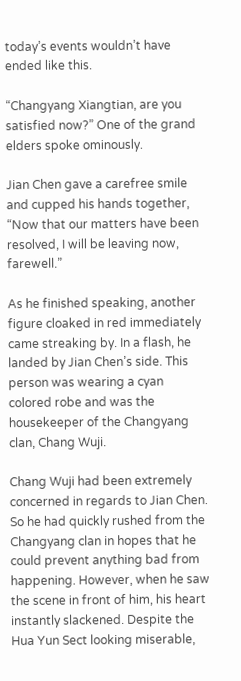today’s events wouldn’t have ended like this.

“Changyang Xiangtian, are you satisfied now?” One of the grand elders spoke ominously.

Jian Chen gave a carefree smile and cupped his hands together, “Now that our matters have been resolved, I will be leaving now, farewell.”

As he finished speaking, another figure cloaked in red immediately came streaking by. In a flash, he landed by Jian Chen’s side. This person was wearing a cyan colored robe and was the housekeeper of the Changyang clan, Chang Wuji.

Chang Wuji had been extremely concerned in regards to Jian Chen. So he had quickly rushed from the Changyang clan in hopes that he could prevent anything bad from happening. However, when he saw the scene in front of him, his heart instantly slackened. Despite the Hua Yun Sect looking miserable,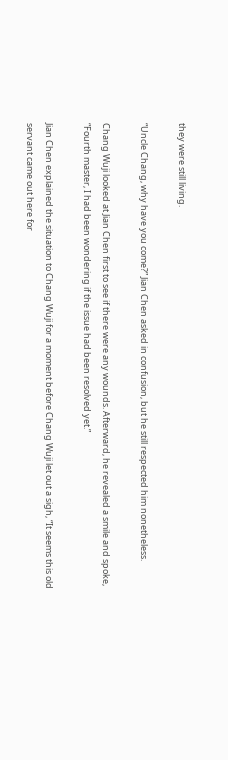they were still living.

“Uncle Chang, why have you come?” Jian Chen asked in confusion, but he still respected him nonetheless.

Chang Wuji looked at Jian Chen first to see if there were any wounds. Afterward, he revealed a smile and spoke, “Fourth master, I had been wondering if the issue had been resolved yet.”

Jian Chen explained the situation to Chang Wuji for a moment before Chang Wuji let out a sigh, “It seems this old servant came out here for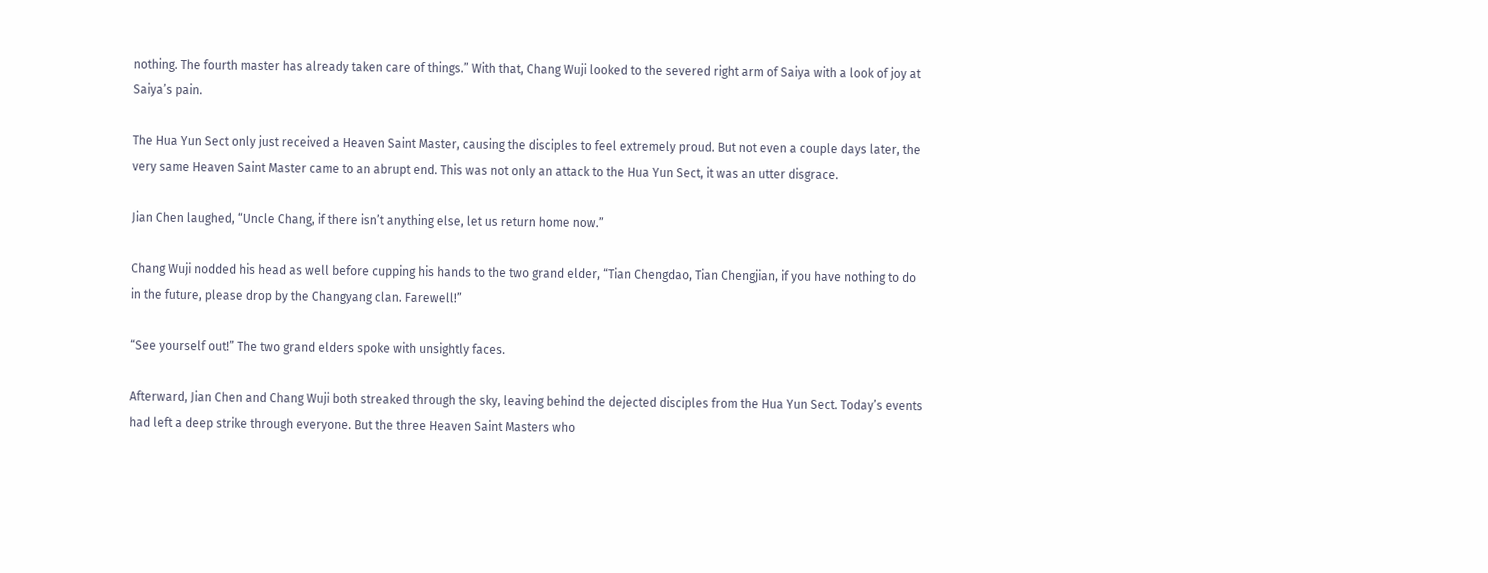nothing. The fourth master has already taken care of things.” With that, Chang Wuji looked to the severed right arm of Saiya with a look of joy at Saiya’s pain.

The Hua Yun Sect only just received a Heaven Saint Master, causing the disciples to feel extremely proud. But not even a couple days later, the very same Heaven Saint Master came to an abrupt end. This was not only an attack to the Hua Yun Sect, it was an utter disgrace.

Jian Chen laughed, “Uncle Chang, if there isn’t anything else, let us return home now.”

Chang Wuji nodded his head as well before cupping his hands to the two grand elder, “Tian Chengdao, Tian Chengjian, if you have nothing to do in the future, please drop by the Changyang clan. Farewell!”

“See yourself out!” The two grand elders spoke with unsightly faces.

Afterward, Jian Chen and Chang Wuji both streaked through the sky, leaving behind the dejected disciples from the Hua Yun Sect. Today’s events had left a deep strike through everyone. But the three Heaven Saint Masters who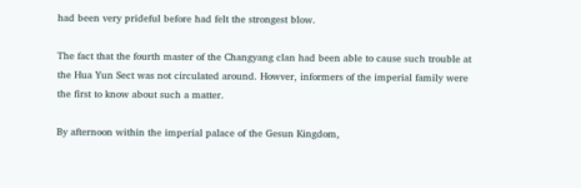had been very prideful before had felt the strongest blow.

The fact that the fourth master of the Changyang clan had been able to cause such trouble at the Hua Yun Sect was not circulated around. Howver, informers of the imperial family were the first to know about such a matter.

By afternoon within the imperial palace of the Gesun Kingdom,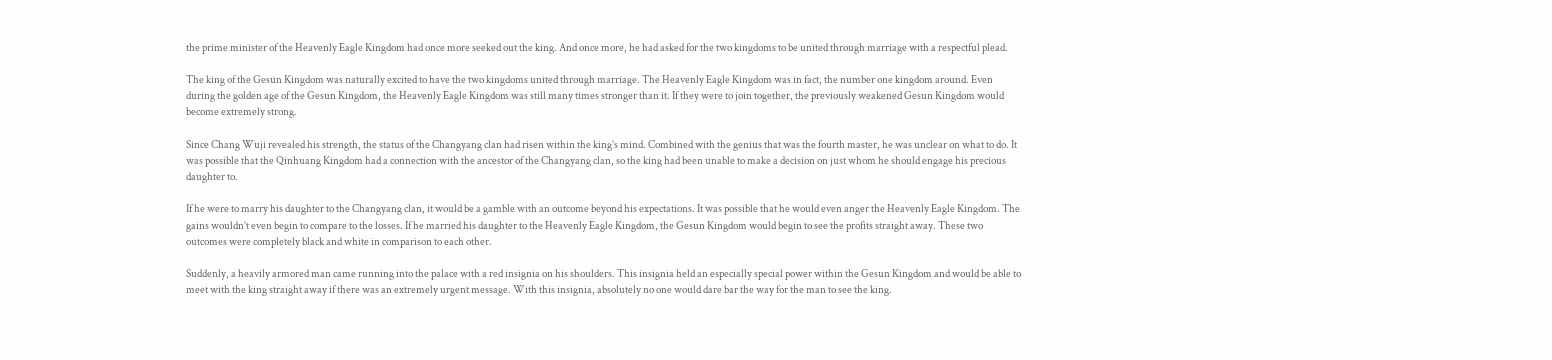the prime minister of the Heavenly Eagle Kingdom had once more seeked out the king. And once more, he had asked for the two kingdoms to be united through marriage with a respectful plead.

The king of the Gesun Kingdom was naturally excited to have the two kingdoms united through marriage. The Heavenly Eagle Kingdom was in fact, the number one kingdom around. Even during the golden age of the Gesun Kingdom, the Heavenly Eagle Kingdom was still many times stronger than it. If they were to join together, the previously weakened Gesun Kingdom would become extremely strong.

Since Chang Wuji revealed his strength, the status of the Changyang clan had risen within the king’s mind. Combined with the genius that was the fourth master, he was unclear on what to do. It was possible that the Qinhuang Kingdom had a connection with the ancestor of the Changyang clan, so the king had been unable to make a decision on just whom he should engage his precious daughter to.

If he were to marry his daughter to the Changyang clan, it would be a gamble with an outcome beyond his expectations. It was possible that he would even anger the Heavenly Eagle Kingdom. The gains wouldn’t even begin to compare to the losses. If he married his daughter to the Heavenly Eagle Kingdom, the Gesun Kingdom would begin to see the profits straight away. These two outcomes were completely black and white in comparison to each other.

Suddenly, a heavily armored man came running into the palace with a red insignia on his shoulders. This insignia held an especially special power within the Gesun Kingdom and would be able to meet with the king straight away if there was an extremely urgent message. With this insignia, absolutely no one would dare bar the way for the man to see the king.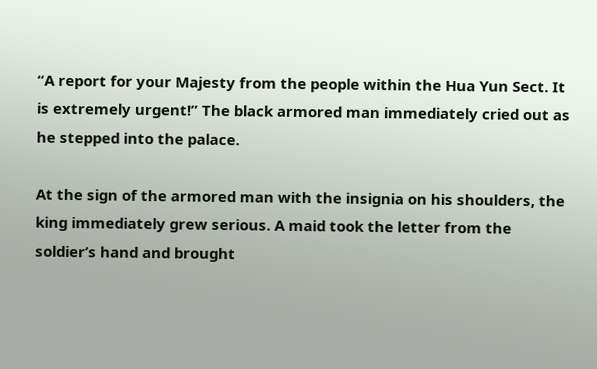“A report for your Majesty from the people within the Hua Yun Sect. It is extremely urgent!” The black armored man immediately cried out as he stepped into the palace.

At the sign of the armored man with the insignia on his shoulders, the king immediately grew serious. A maid took the letter from the soldier’s hand and brought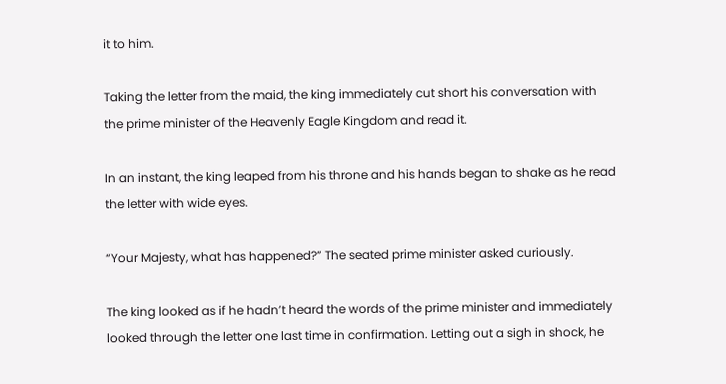it to him.

Taking the letter from the maid, the king immediately cut short his conversation with the prime minister of the Heavenly Eagle Kingdom and read it.

In an instant, the king leaped from his throne and his hands began to shake as he read the letter with wide eyes.

“Your Majesty, what has happened?” The seated prime minister asked curiously.

The king looked as if he hadn’t heard the words of the prime minister and immediately looked through the letter one last time in confirmation. Letting out a sigh in shock, he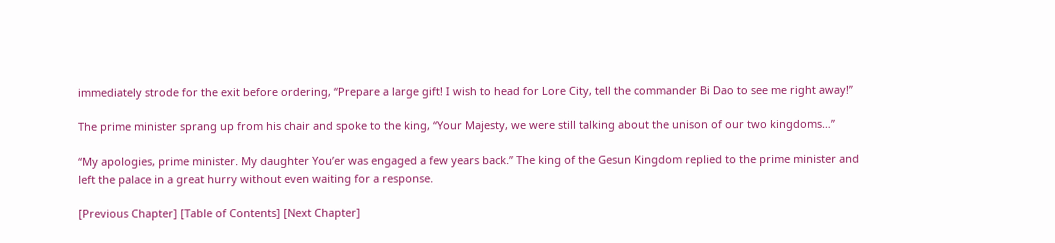immediately strode for the exit before ordering, “Prepare a large gift! I wish to head for Lore City, tell the commander Bi Dao to see me right away!”

The prime minister sprang up from his chair and spoke to the king, “Your Majesty, we were still talking about the unison of our two kingdoms…”

“My apologies, prime minister. My daughter You’er was engaged a few years back.” The king of the Gesun Kingdom replied to the prime minister and left the palace in a great hurry without even waiting for a response.

[Previous Chapter] [Table of Contents] [Next Chapter]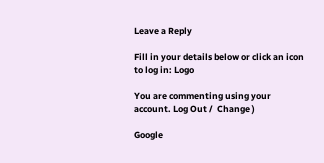Leave a Reply

Fill in your details below or click an icon to log in: Logo

You are commenting using your account. Log Out /  Change )

Google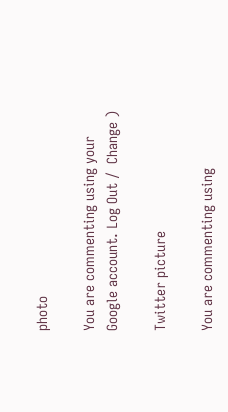photo

You are commenting using your Google account. Log Out /  Change )

Twitter picture

You are commenting using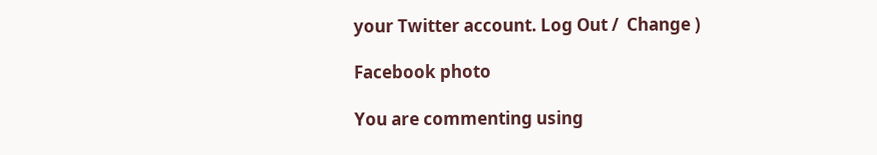your Twitter account. Log Out /  Change )

Facebook photo

You are commenting using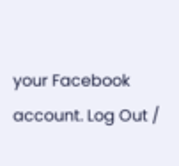your Facebook account. Log Out /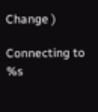Change )

Connecting to %s